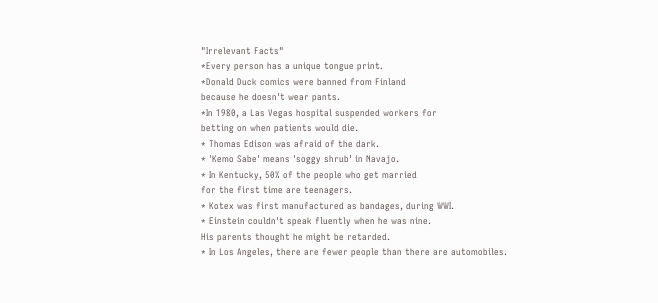"Irrelevant Facts"
*Every person has a unique tongue print.
*Donald Duck comics were banned from Finland
because he doesn't wear pants.
*In 1980, a Las Vegas hospital suspended workers for
betting on when patients would die.
* Thomas Edison was afraid of the dark.
* 'Kemo Sabe' means 'soggy shrub' in Navajo.
* In Kentucky, 50% of the people who get married
for the first time are teenagers.
* Kotex was first manufactured as bandages, during WWI.
* Einstein couldn't speak fluently when he was nine.
His parents thought he might be retarded.
* In Los Angeles, there are fewer people than there are automobiles.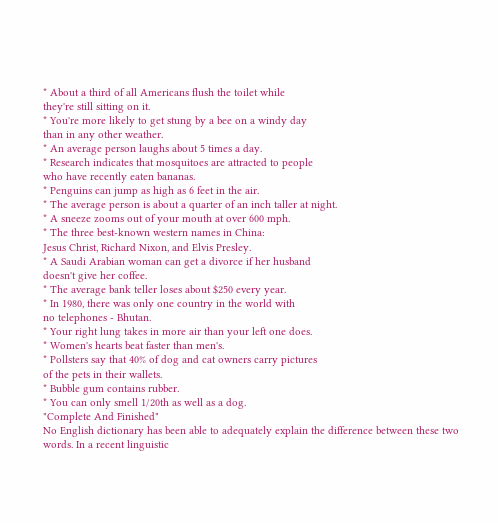* About a third of all Americans flush the toilet while
they're still sitting on it.
* You're more likely to get stung by a bee on a windy day
than in any other weather.
* An average person laughs about 5 times a day.
* Research indicates that mosquitoes are attracted to people
who have recently eaten bananas.
* Penguins can jump as high as 6 feet in the air.
* The average person is about a quarter of an inch taller at night.
* A sneeze zooms out of your mouth at over 600 mph.
* The three best-known western names in China:
Jesus Christ, Richard Nixon, and Elvis Presley.
* A Saudi Arabian woman can get a divorce if her husband
doesn't give her coffee.
* The average bank teller loses about $250 every year.
* In 1980, there was only one country in the world with
no telephones - Bhutan.
* Your right lung takes in more air than your left one does.
* Women's hearts beat faster than men's.
* Pollsters say that 40% of dog and cat owners carry pictures
of the pets in their wallets.
* Bubble gum contains rubber.
* You can only smell 1/20th as well as a dog.
"Complete And Finished"
No English dictionary has been able to adequately explain the difference between these two words. In a recent linguistic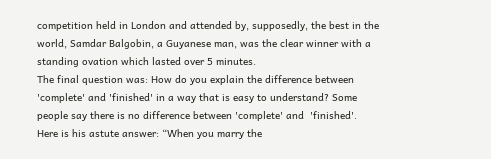competition held in London and attended by, supposedly, the best in the world, Samdar Balgobin, a Guyanese man, was the clear winner with a standing ovation which lasted over 5 minutes.
The final question was: How do you explain the difference between 'complete' and 'finished' in a way that is easy to understand? Some people say there is no difference between 'complete' and  'finished'.
Here is his astute answer: “When you marry the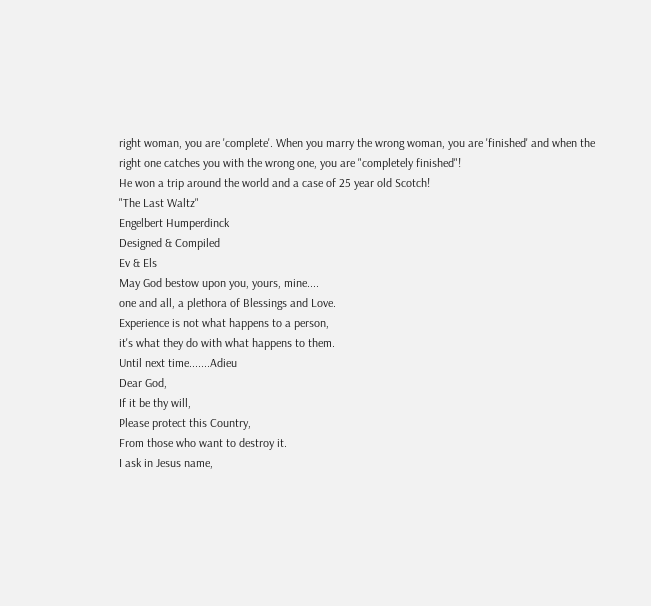right woman, you are 'complete'. When you marry the wrong woman, you are 'finished' and when the right one catches you with the wrong one, you are "completely finished"!
He won a trip around the world and a case of 25 year old Scotch!
"The Last Waltz"
Engelbert Humperdinck
Designed & Compiled
Ev & Els
May God bestow upon you, yours, mine....
one and all, a plethora of Blessings and Love.
Experience is not what happens to a person,
it's what they do with what happens to them.
Until next time.......Adieu
Dear God,
If it be thy will,
Please protect this Country,
From those who want to destroy it.
I ask in Jesus name,